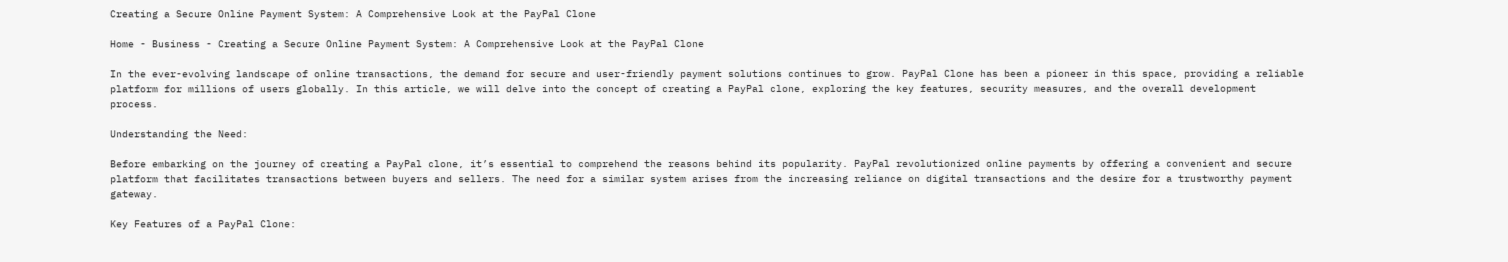Creating a Secure Online Payment System: A Comprehensive Look at the PayPal Clone

Home - Business - Creating a Secure Online Payment System: A Comprehensive Look at the PayPal Clone

In the ever-evolving landscape of online transactions, the demand for secure and user-friendly payment solutions continues to grow. PayPal Clone has been a pioneer in this space, providing a reliable platform for millions of users globally. In this article, we will delve into the concept of creating a PayPal clone, exploring the key features, security measures, and the overall development process.

Understanding the Need:

Before embarking on the journey of creating a PayPal clone, it’s essential to comprehend the reasons behind its popularity. PayPal revolutionized online payments by offering a convenient and secure platform that facilitates transactions between buyers and sellers. The need for a similar system arises from the increasing reliance on digital transactions and the desire for a trustworthy payment gateway.

Key Features of a PayPal Clone: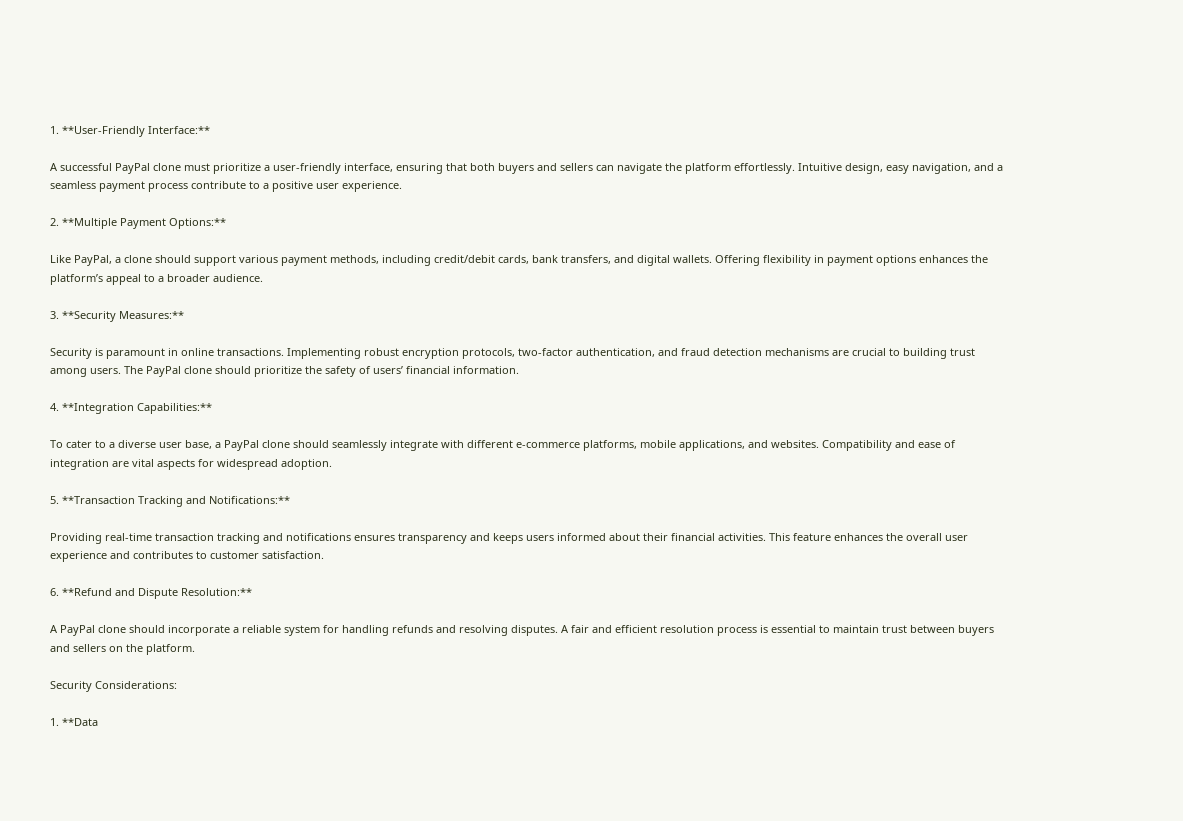1. **User-Friendly Interface:**

A successful PayPal clone must prioritize a user-friendly interface, ensuring that both buyers and sellers can navigate the platform effortlessly. Intuitive design, easy navigation, and a seamless payment process contribute to a positive user experience.

2. **Multiple Payment Options:**

Like PayPal, a clone should support various payment methods, including credit/debit cards, bank transfers, and digital wallets. Offering flexibility in payment options enhances the platform’s appeal to a broader audience.

3. **Security Measures:**

Security is paramount in online transactions. Implementing robust encryption protocols, two-factor authentication, and fraud detection mechanisms are crucial to building trust among users. The PayPal clone should prioritize the safety of users’ financial information.

4. **Integration Capabilities:**

To cater to a diverse user base, a PayPal clone should seamlessly integrate with different e-commerce platforms, mobile applications, and websites. Compatibility and ease of integration are vital aspects for widespread adoption.

5. **Transaction Tracking and Notifications:**

Providing real-time transaction tracking and notifications ensures transparency and keeps users informed about their financial activities. This feature enhances the overall user experience and contributes to customer satisfaction.

6. **Refund and Dispute Resolution:**

A PayPal clone should incorporate a reliable system for handling refunds and resolving disputes. A fair and efficient resolution process is essential to maintain trust between buyers and sellers on the platform.

Security Considerations:

1. **Data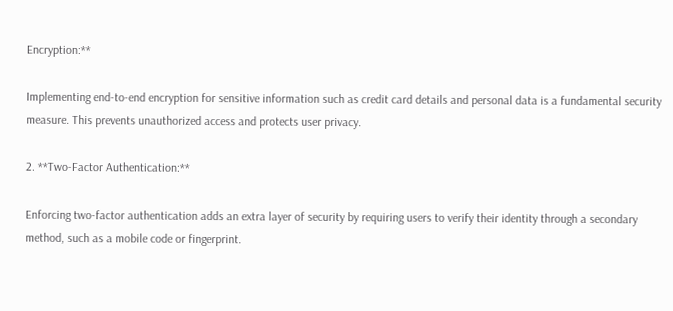Encryption:**

Implementing end-to-end encryption for sensitive information such as credit card details and personal data is a fundamental security measure. This prevents unauthorized access and protects user privacy.

2. **Two-Factor Authentication:**

Enforcing two-factor authentication adds an extra layer of security by requiring users to verify their identity through a secondary method, such as a mobile code or fingerprint.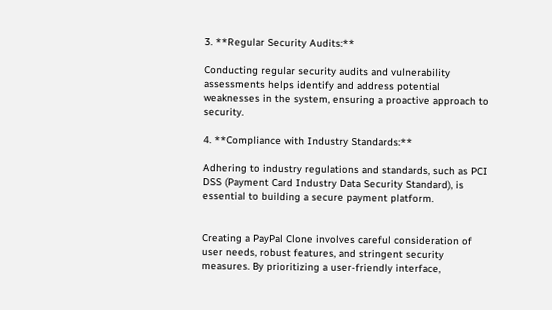3. **Regular Security Audits:**

Conducting regular security audits and vulnerability assessments helps identify and address potential weaknesses in the system, ensuring a proactive approach to security.

4. **Compliance with Industry Standards:**

Adhering to industry regulations and standards, such as PCI DSS (Payment Card Industry Data Security Standard), is essential to building a secure payment platform.


Creating a PayPal Clone involves careful consideration of user needs, robust features, and stringent security measures. By prioritizing a user-friendly interface,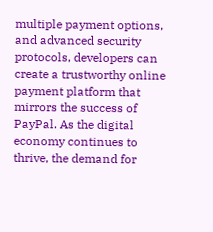multiple payment options, and advanced security protocols, developers can create a trustworthy online payment platform that mirrors the success of PayPal. As the digital economy continues to thrive, the demand for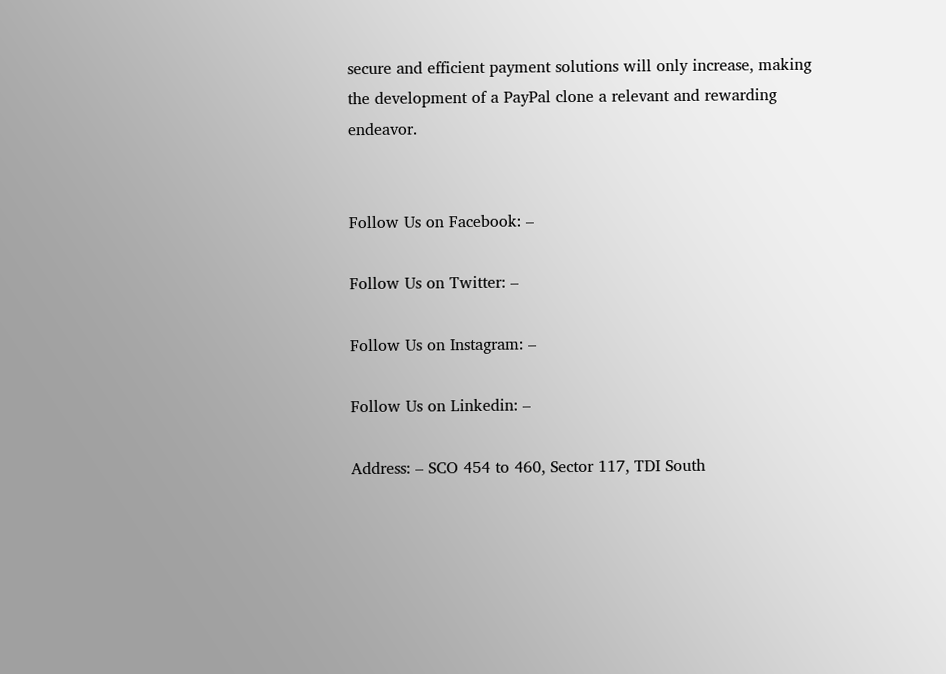secure and efficient payment solutions will only increase, making the development of a PayPal clone a relevant and rewarding endeavor.


Follow Us on Facebook: –

Follow Us on Twitter: –

Follow Us on Instagram: –

Follow Us on Linkedin: –

Address: – SCO 454 to 460, Sector 117, TDI South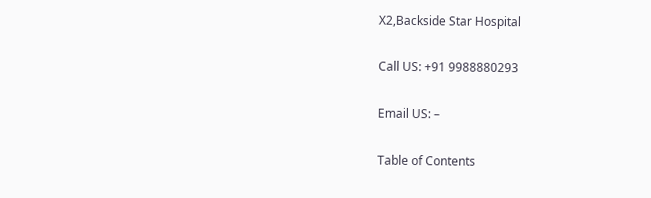X2,Backside Star Hospital

Call US: +91 9988880293

Email US: –

Table of Contents